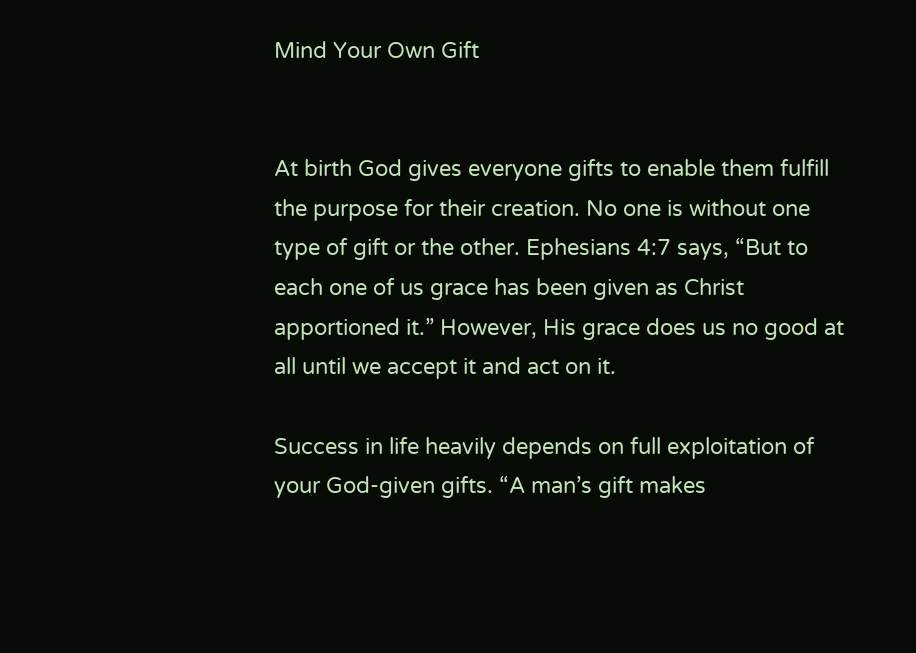Mind Your Own Gift


At birth God gives everyone gifts to enable them fulfill the purpose for their creation. No one is without one type of gift or the other. Ephesians 4:7 says, “But to each one of us grace has been given as Christ apportioned it.” However, His grace does us no good at all until we accept it and act on it.

Success in life heavily depends on full exploitation of your God-given gifts. “A man’s gift makes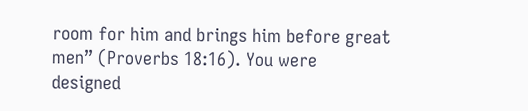room for him and brings him before great men” (Proverbs 18:16). You were designed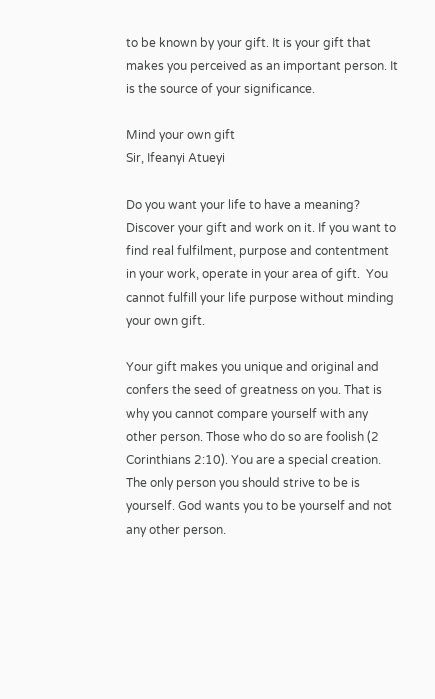to be known by your gift. It is your gift that makes you perceived as an important person. It is the source of your significance.

Mind your own gift
Sir, Ifeanyi Atueyi

Do you want your life to have a meaning? Discover your gift and work on it. If you want to find real fulfilment, purpose and contentment in your work, operate in your area of gift.  You cannot fulfill your life purpose without minding your own gift.

Your gift makes you unique and original and confers the seed of greatness on you. That is why you cannot compare yourself with any other person. Those who do so are foolish (2 Corinthians 2:10). You are a special creation. The only person you should strive to be is yourself. God wants you to be yourself and not any other person.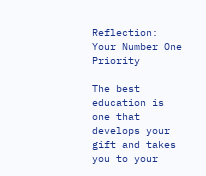Reflection: Your Number One Priority

The best education is one that develops your gift and takes you to your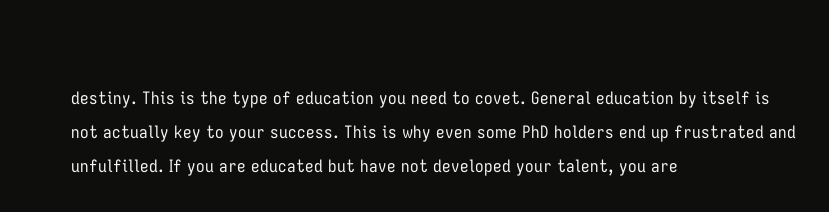destiny. This is the type of education you need to covet. General education by itself is not actually key to your success. This is why even some PhD holders end up frustrated and unfulfilled. If you are educated but have not developed your talent, you are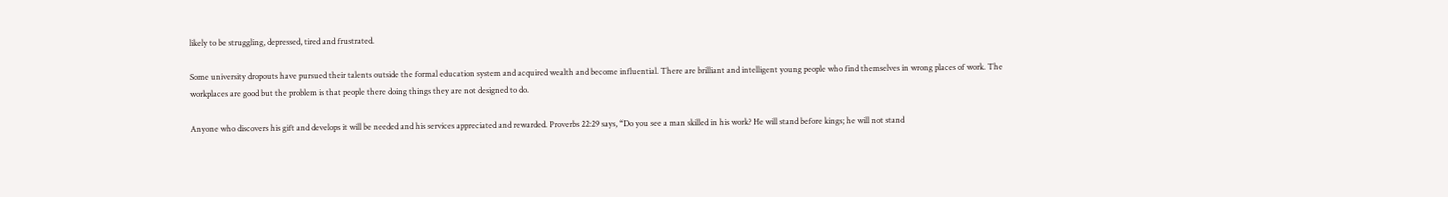likely to be struggling, depressed, tired and frustrated.

Some university dropouts have pursued their talents outside the formal education system and acquired wealth and become influential. There are brilliant and intelligent young people who find themselves in wrong places of work. The workplaces are good but the problem is that people there doing things they are not designed to do.

Anyone who discovers his gift and develops it will be needed and his services appreciated and rewarded. Proverbs 22:29 says, “Do you see a man skilled in his work? He will stand before kings; he will not stand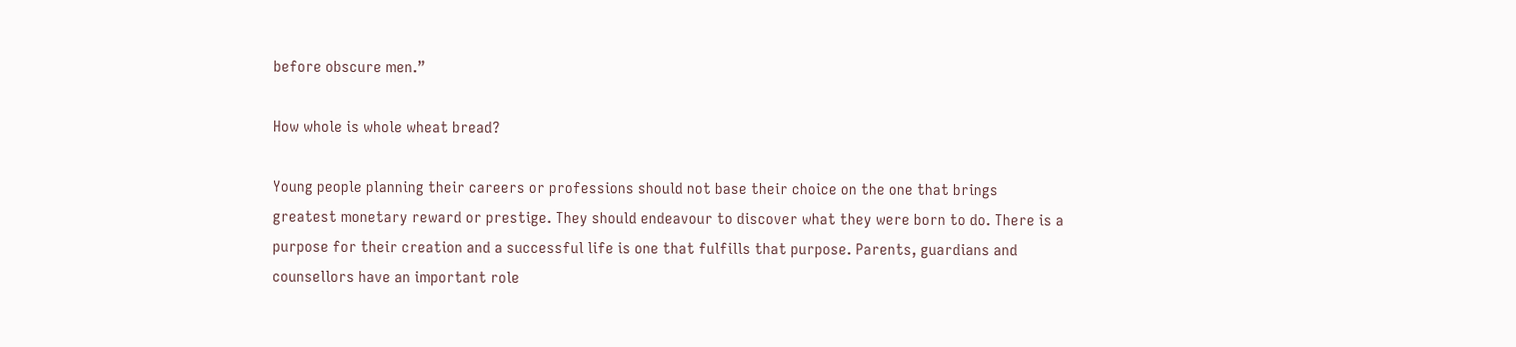before obscure men.”

How whole is whole wheat bread?

Young people planning their careers or professions should not base their choice on the one that brings greatest monetary reward or prestige. They should endeavour to discover what they were born to do. There is a purpose for their creation and a successful life is one that fulfills that purpose. Parents, guardians and counsellors have an important role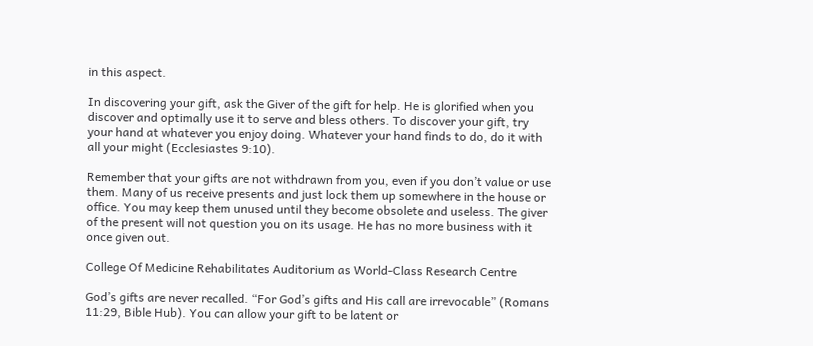in this aspect.

In discovering your gift, ask the Giver of the gift for help. He is glorified when you discover and optimally use it to serve and bless others. To discover your gift, try your hand at whatever you enjoy doing. Whatever your hand finds to do, do it with all your might (Ecclesiastes 9:10).

Remember that your gifts are not withdrawn from you, even if you don’t value or use them. Many of us receive presents and just lock them up somewhere in the house or office. You may keep them unused until they become obsolete and useless. The giver of the present will not question you on its usage. He has no more business with it once given out.

College Of Medicine Rehabilitates Auditorium as World-Class Research Centre

God’s gifts are never recalled. “For God’s gifts and His call are irrevocable” (Romans 11:29, Bible Hub). You can allow your gift to be latent or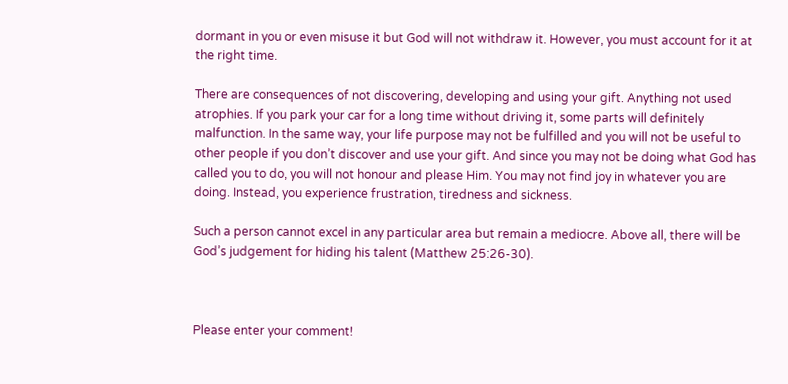dormant in you or even misuse it but God will not withdraw it. However, you must account for it at the right time.

There are consequences of not discovering, developing and using your gift. Anything not used atrophies. If you park your car for a long time without driving it, some parts will definitely malfunction. In the same way, your life purpose may not be fulfilled and you will not be useful to other people if you don’t discover and use your gift. And since you may not be doing what God has called you to do, you will not honour and please Him. You may not find joy in whatever you are doing. Instead, you experience frustration, tiredness and sickness.

Such a person cannot excel in any particular area but remain a mediocre. Above all, there will be God’s judgement for hiding his talent (Matthew 25:26-30).



Please enter your comment!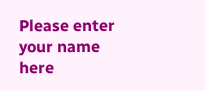Please enter your name here